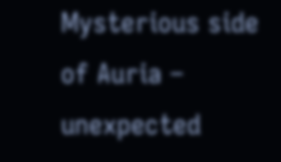Mysterious side of Auria – unexpected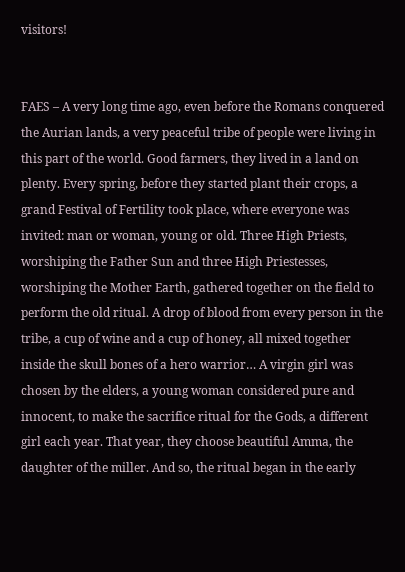visitors!


FAES – A very long time ago, even before the Romans conquered the Aurian lands, a very peaceful tribe of people were living in this part of the world. Good farmers, they lived in a land on plenty. Every spring, before they started plant their crops, a grand Festival of Fertility took place, where everyone was invited: man or woman, young or old. Three High Priests, worshiping the Father Sun and three High Priestesses, worshiping the Mother Earth, gathered together on the field to perform the old ritual. A drop of blood from every person in the tribe, a cup of wine and a cup of honey, all mixed together inside the skull bones of a hero warrior… A virgin girl was chosen by the elders, a young woman considered pure and innocent, to make the sacrifice ritual for the Gods, a different girl each year. That year, they choose beautiful Amma, the daughter of the miller. And so, the ritual began in the early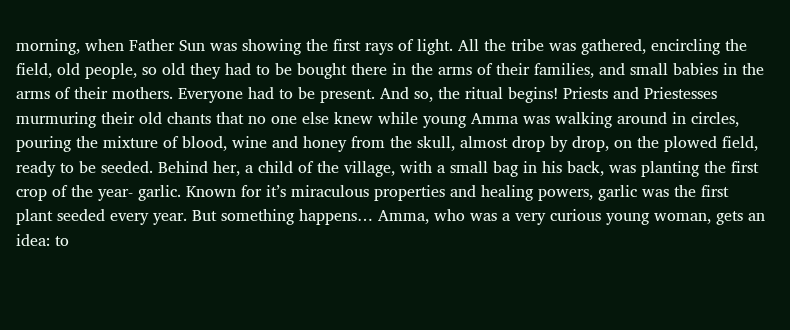morning, when Father Sun was showing the first rays of light. All the tribe was gathered, encircling the field, old people, so old they had to be bought there in the arms of their families, and small babies in the arms of their mothers. Everyone had to be present. And so, the ritual begins! Priests and Priestesses murmuring their old chants that no one else knew while young Amma was walking around in circles, pouring the mixture of blood, wine and honey from the skull, almost drop by drop, on the plowed field, ready to be seeded. Behind her, a child of the village, with a small bag in his back, was planting the first crop of the year- garlic. Known for it’s miraculous properties and healing powers, garlic was the first plant seeded every year. But something happens… Amma, who was a very curious young woman, gets an idea: to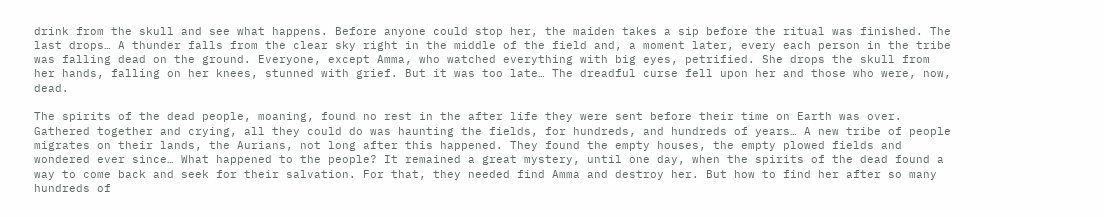drink from the skull and see what happens. Before anyone could stop her, the maiden takes a sip before the ritual was finished. The last drops… A thunder falls from the clear sky right in the middle of the field and, a moment later, every each person in the tribe was falling dead on the ground. Everyone, except Amma, who watched everything with big eyes, petrified. She drops the skull from her hands, falling on her knees, stunned with grief. But it was too late… The dreadful curse fell upon her and those who were, now, dead.

The spirits of the dead people, moaning, found no rest in the after life they were sent before their time on Earth was over. Gathered together and crying, all they could do was haunting the fields, for hundreds, and hundreds of years… A new tribe of people migrates on their lands, the Aurians, not long after this happened. They found the empty houses, the empty plowed fields and wondered ever since… What happened to the people? It remained a great mystery, until one day, when the spirits of the dead found a way to come back and seek for their salvation. For that, they needed find Amma and destroy her. But how to find her after so many hundreds of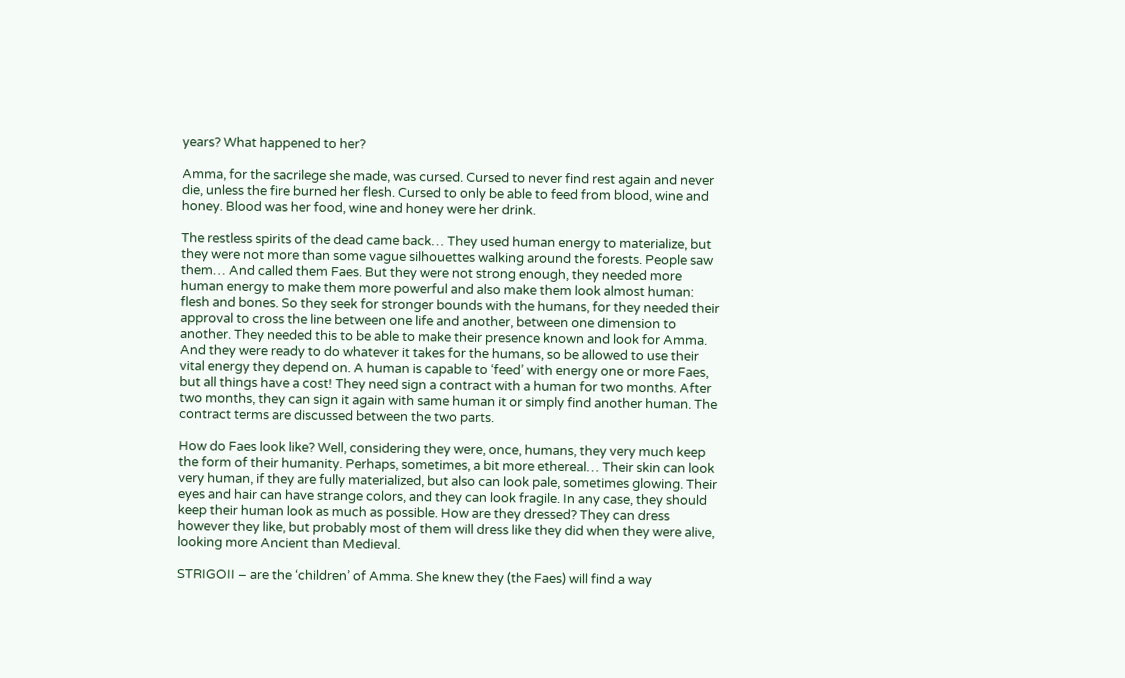years? What happened to her?

Amma, for the sacrilege she made, was cursed. Cursed to never find rest again and never die, unless the fire burned her flesh. Cursed to only be able to feed from blood, wine and honey. Blood was her food, wine and honey were her drink.

The restless spirits of the dead came back… They used human energy to materialize, but they were not more than some vague silhouettes walking around the forests. People saw them… And called them Faes. But they were not strong enough, they needed more human energy to make them more powerful and also make them look almost human: flesh and bones. So they seek for stronger bounds with the humans, for they needed their approval to cross the line between one life and another, between one dimension to another. They needed this to be able to make their presence known and look for Amma. And they were ready to do whatever it takes for the humans, so be allowed to use their vital energy they depend on. A human is capable to ‘feed’ with energy one or more Faes, but all things have a cost! They need sign a contract with a human for two months. After two months, they can sign it again with same human it or simply find another human. The contract terms are discussed between the two parts.

How do Faes look like? Well, considering they were, once, humans, they very much keep the form of their humanity. Perhaps, sometimes, a bit more ethereal… Their skin can look very human, if they are fully materialized, but also can look pale, sometimes glowing. Their eyes and hair can have strange colors, and they can look fragile. In any case, they should keep their human look as much as possible. How are they dressed? They can dress however they like, but probably most of them will dress like they did when they were alive, looking more Ancient than Medieval.

STRIGOII – are the ‘children’ of Amma. She knew they (the Faes) will find a way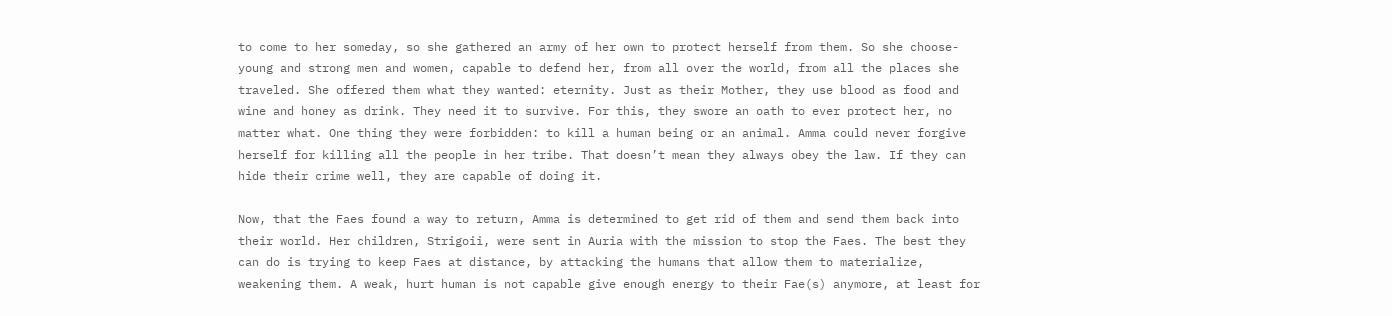to come to her someday, so she gathered an army of her own to protect herself from them. So she choose- young and strong men and women, capable to defend her, from all over the world, from all the places she traveled. She offered them what they wanted: eternity. Just as their Mother, they use blood as food and wine and honey as drink. They need it to survive. For this, they swore an oath to ever protect her, no matter what. One thing they were forbidden: to kill a human being or an animal. Amma could never forgive herself for killing all the people in her tribe. That doesn’t mean they always obey the law. If they can hide their crime well, they are capable of doing it.

Now, that the Faes found a way to return, Amma is determined to get rid of them and send them back into their world. Her children, Strigoii, were sent in Auria with the mission to stop the Faes. The best they can do is trying to keep Faes at distance, by attacking the humans that allow them to materialize, weakening them. A weak, hurt human is not capable give enough energy to their Fae(s) anymore, at least for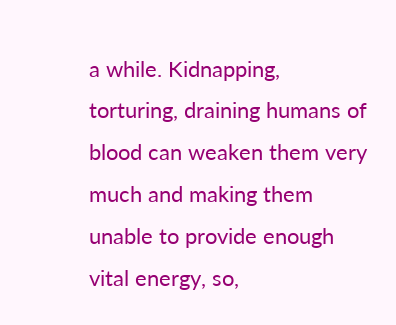a while. Kidnapping, torturing, draining humans of blood can weaken them very much and making them unable to provide enough vital energy, so,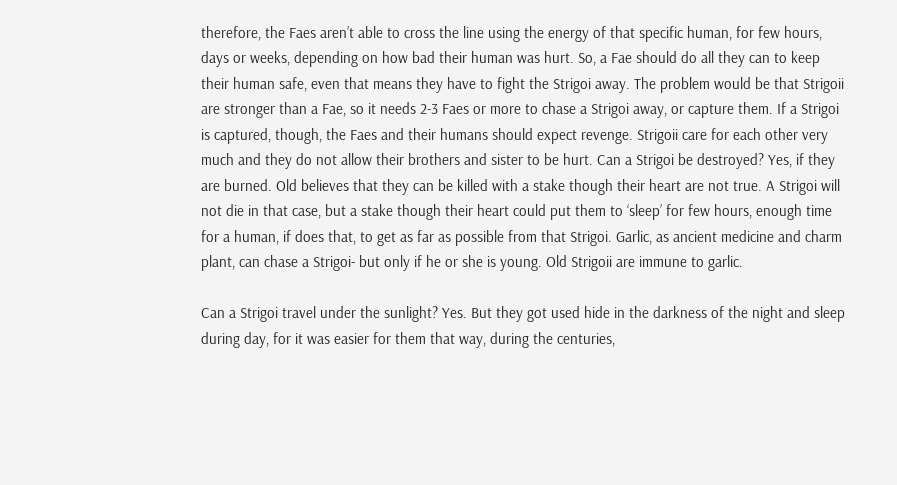therefore, the Faes aren’t able to cross the line using the energy of that specific human, for few hours, days or weeks, depending on how bad their human was hurt. So, a Fae should do all they can to keep their human safe, even that means they have to fight the Strigoi away. The problem would be that Strigoii are stronger than a Fae, so it needs 2-3 Faes or more to chase a Strigoi away, or capture them. If a Strigoi is captured, though, the Faes and their humans should expect revenge. Strigoii care for each other very much and they do not allow their brothers and sister to be hurt. Can a Strigoi be destroyed? Yes, if they are burned. Old believes that they can be killed with a stake though their heart are not true. A Strigoi will not die in that case, but a stake though their heart could put them to ‘sleep’ for few hours, enough time for a human, if does that, to get as far as possible from that Strigoi. Garlic, as ancient medicine and charm plant, can chase a Strigoi- but only if he or she is young. Old Strigoii are immune to garlic.

Can a Strigoi travel under the sunlight? Yes. But they got used hide in the darkness of the night and sleep during day, for it was easier for them that way, during the centuries,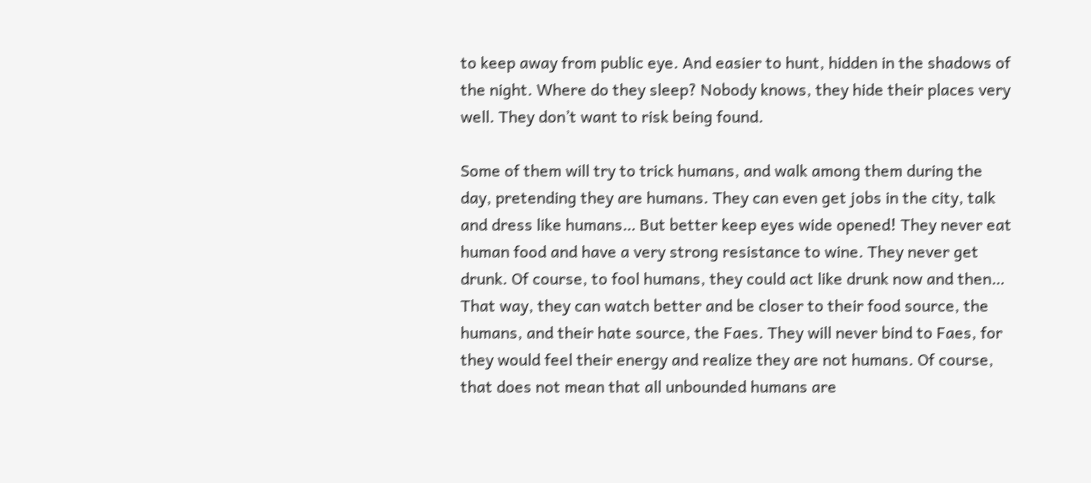to keep away from public eye. And easier to hunt, hidden in the shadows of the night. Where do they sleep? Nobody knows, they hide their places very well. They don’t want to risk being found.

Some of them will try to trick humans, and walk among them during the day, pretending they are humans. They can even get jobs in the city, talk and dress like humans… But better keep eyes wide opened! They never eat human food and have a very strong resistance to wine. They never get drunk. Of course, to fool humans, they could act like drunk now and then… That way, they can watch better and be closer to their food source, the humans, and their hate source, the Faes. They will never bind to Faes, for they would feel their energy and realize they are not humans. Of course, that does not mean that all unbounded humans are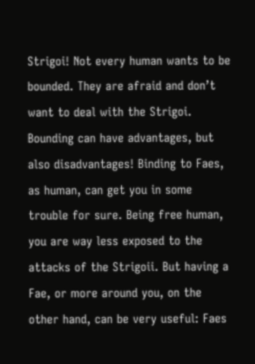Strigoi! Not every human wants to be bounded. They are afraid and don’t want to deal with the Strigoi. Bounding can have advantages, but also disadvantages! Binding to Faes, as human, can get you in some trouble for sure. Being free human, you are way less exposed to the attacks of the Strigoii. But having a Fae, or more around you, on the other hand, can be very useful: Faes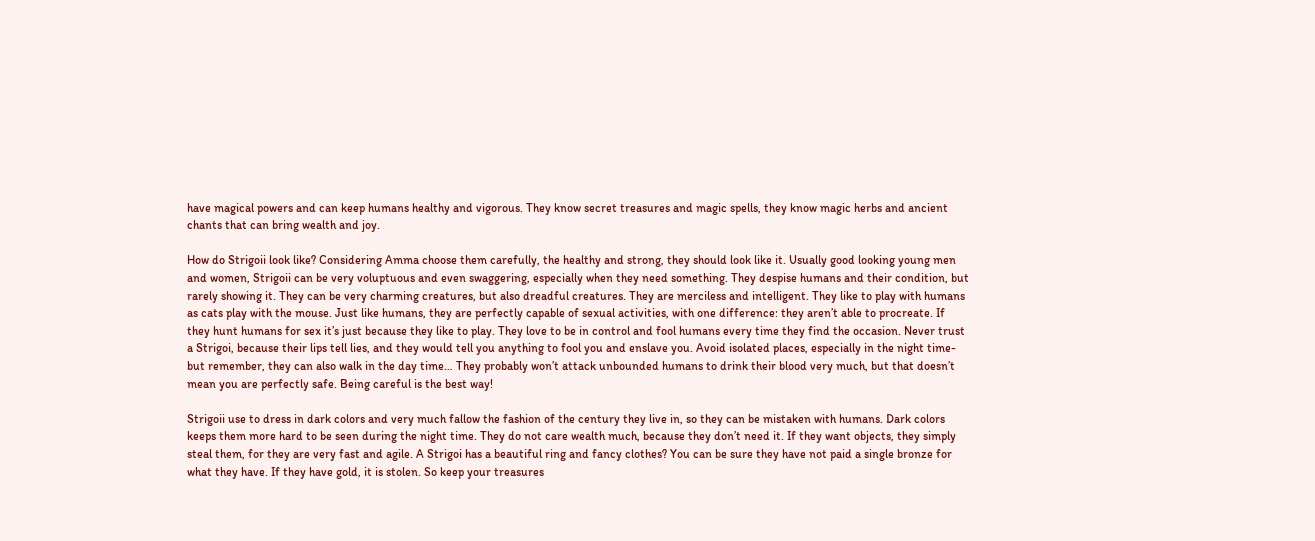have magical powers and can keep humans healthy and vigorous. They know secret treasures and magic spells, they know magic herbs and ancient chants that can bring wealth and joy.

How do Strigoii look like? Considering Amma choose them carefully, the healthy and strong, they should look like it. Usually good looking young men and women, Strigoii can be very voluptuous and even swaggering, especially when they need something. They despise humans and their condition, but rarely showing it. They can be very charming creatures, but also dreadful creatures. They are merciless and intelligent. They like to play with humans as cats play with the mouse. Just like humans, they are perfectly capable of sexual activities, with one difference: they aren’t able to procreate. If they hunt humans for sex it’s just because they like to play. They love to be in control and fool humans every time they find the occasion. Never trust a Strigoi, because their lips tell lies, and they would tell you anything to fool you and enslave you. Avoid isolated places, especially in the night time- but remember, they can also walk in the day time… They probably won’t attack unbounded humans to drink their blood very much, but that doesn’t mean you are perfectly safe. Being careful is the best way!

Strigoii use to dress in dark colors and very much fallow the fashion of the century they live in, so they can be mistaken with humans. Dark colors keeps them more hard to be seen during the night time. They do not care wealth much, because they don’t need it. If they want objects, they simply steal them, for they are very fast and agile. A Strigoi has a beautiful ring and fancy clothes? You can be sure they have not paid a single bronze for what they have. If they have gold, it is stolen. So keep your treasures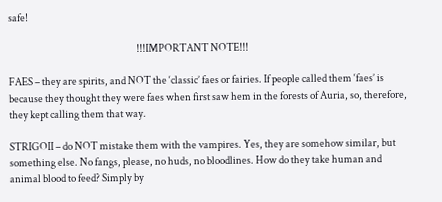safe!

                                                                !!!IMPORTANT NOTE!!!

FAES – they are spirits, and NOT the ‘classic’ faes or fairies. If people called them ‘faes’ is because they thought they were faes when first saw hem in the forests of Auria, so, therefore, they kept calling them that way.

STRIGOII – do NOT mistake them with the vampires. Yes, they are somehow similar, but something else. No fangs, please, no huds, no bloodlines. How do they take human and animal blood to feed? Simply by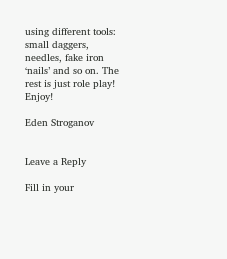using different tools: small daggers, needles, fake iron ‘nails’ and so on. The rest is just role play! Enjoy!

Eden Stroganov


Leave a Reply

Fill in your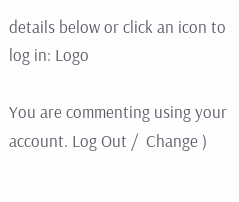details below or click an icon to log in: Logo

You are commenting using your account. Log Out /  Change )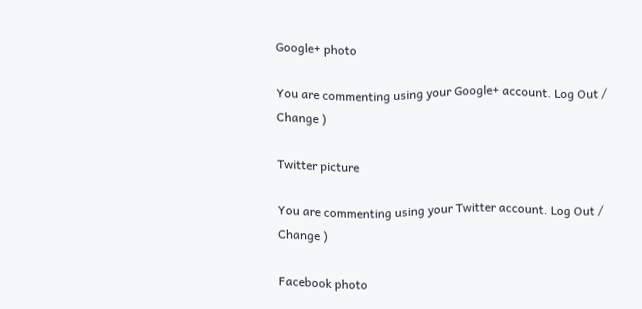Google+ photo

You are commenting using your Google+ account. Log Out /  Change )

Twitter picture

You are commenting using your Twitter account. Log Out /  Change )

Facebook photo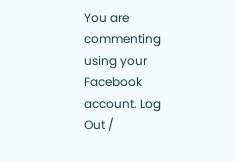You are commenting using your Facebook account. Log Out /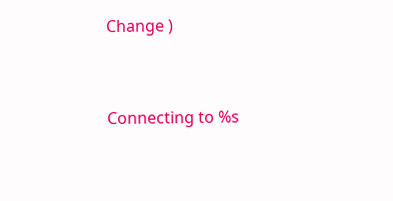Change )


Connecting to %s